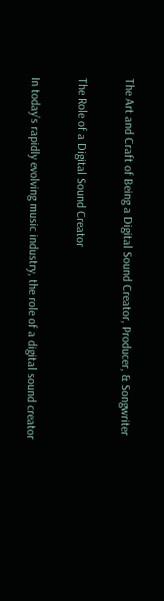The Art and Craft of Being a Digital Sound Creator, Producer, & Songwriter

The Role of a Digital Sound Creator

In today’s rapidly evolving music industry, the role of a digital sound creator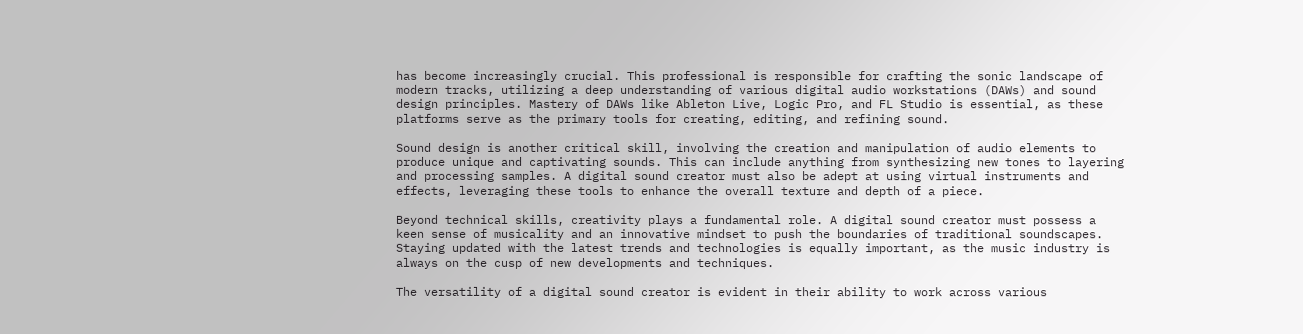has become increasingly crucial. This professional is responsible for crafting the sonic landscape of modern tracks, utilizing a deep understanding of various digital audio workstations (DAWs) and sound design principles. Mastery of DAWs like Ableton Live, Logic Pro, and FL Studio is essential, as these platforms serve as the primary tools for creating, editing, and refining sound.

Sound design is another critical skill, involving the creation and manipulation of audio elements to produce unique and captivating sounds. This can include anything from synthesizing new tones to layering and processing samples. A digital sound creator must also be adept at using virtual instruments and effects, leveraging these tools to enhance the overall texture and depth of a piece.

Beyond technical skills, creativity plays a fundamental role. A digital sound creator must possess a keen sense of musicality and an innovative mindset to push the boundaries of traditional soundscapes. Staying updated with the latest trends and technologies is equally important, as the music industry is always on the cusp of new developments and techniques.

The versatility of a digital sound creator is evident in their ability to work across various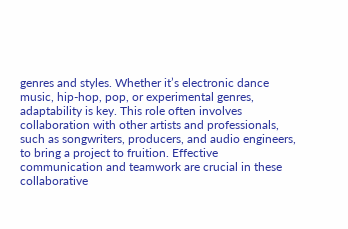genres and styles. Whether it’s electronic dance music, hip-hop, pop, or experimental genres, adaptability is key. This role often involves collaboration with other artists and professionals, such as songwriters, producers, and audio engineers, to bring a project to fruition. Effective communication and teamwork are crucial in these collaborative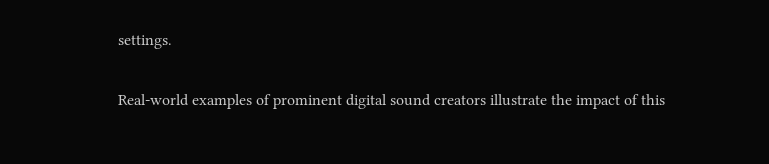settings.

Real-world examples of prominent digital sound creators illustrate the impact of this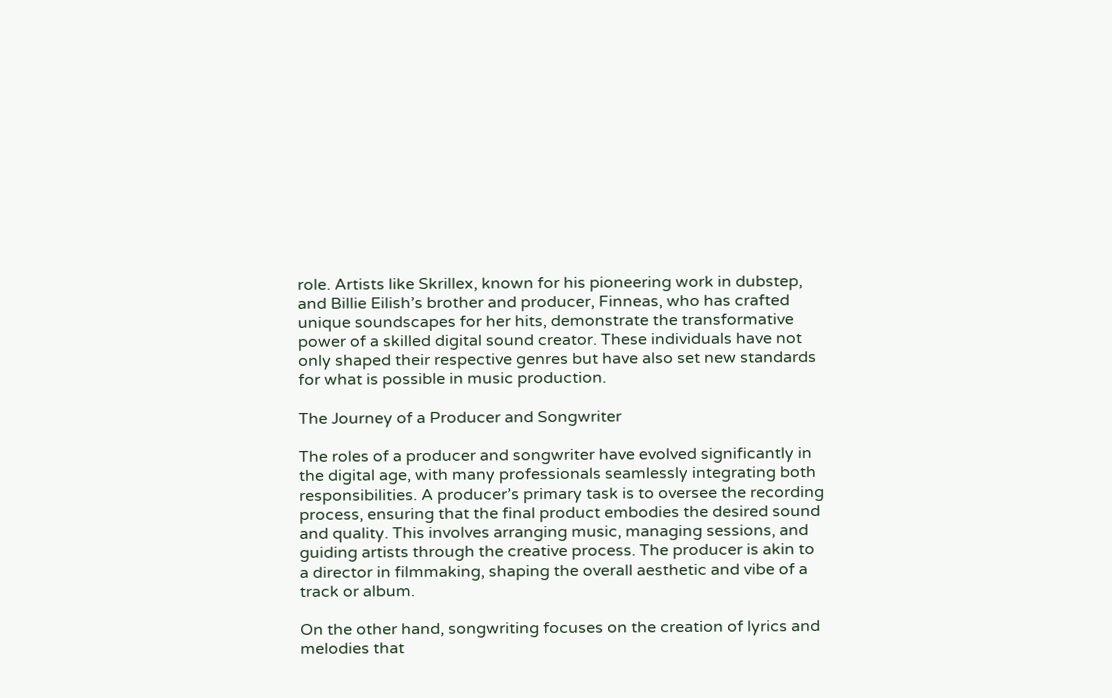role. Artists like Skrillex, known for his pioneering work in dubstep, and Billie Eilish’s brother and producer, Finneas, who has crafted unique soundscapes for her hits, demonstrate the transformative power of a skilled digital sound creator. These individuals have not only shaped their respective genres but have also set new standards for what is possible in music production.

The Journey of a Producer and Songwriter

The roles of a producer and songwriter have evolved significantly in the digital age, with many professionals seamlessly integrating both responsibilities. A producer’s primary task is to oversee the recording process, ensuring that the final product embodies the desired sound and quality. This involves arranging music, managing sessions, and guiding artists through the creative process. The producer is akin to a director in filmmaking, shaping the overall aesthetic and vibe of a track or album.

On the other hand, songwriting focuses on the creation of lyrics and melodies that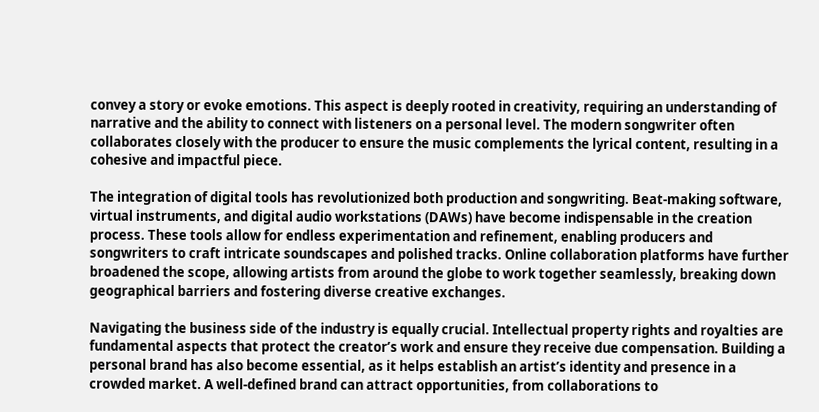convey a story or evoke emotions. This aspect is deeply rooted in creativity, requiring an understanding of narrative and the ability to connect with listeners on a personal level. The modern songwriter often collaborates closely with the producer to ensure the music complements the lyrical content, resulting in a cohesive and impactful piece.

The integration of digital tools has revolutionized both production and songwriting. Beat-making software, virtual instruments, and digital audio workstations (DAWs) have become indispensable in the creation process. These tools allow for endless experimentation and refinement, enabling producers and songwriters to craft intricate soundscapes and polished tracks. Online collaboration platforms have further broadened the scope, allowing artists from around the globe to work together seamlessly, breaking down geographical barriers and fostering diverse creative exchanges.

Navigating the business side of the industry is equally crucial. Intellectual property rights and royalties are fundamental aspects that protect the creator’s work and ensure they receive due compensation. Building a personal brand has also become essential, as it helps establish an artist’s identity and presence in a crowded market. A well-defined brand can attract opportunities, from collaborations to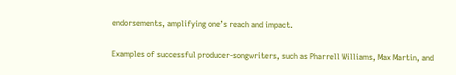endorsements, amplifying one’s reach and impact.

Examples of successful producer-songwriters, such as Pharrell Williams, Max Martin, and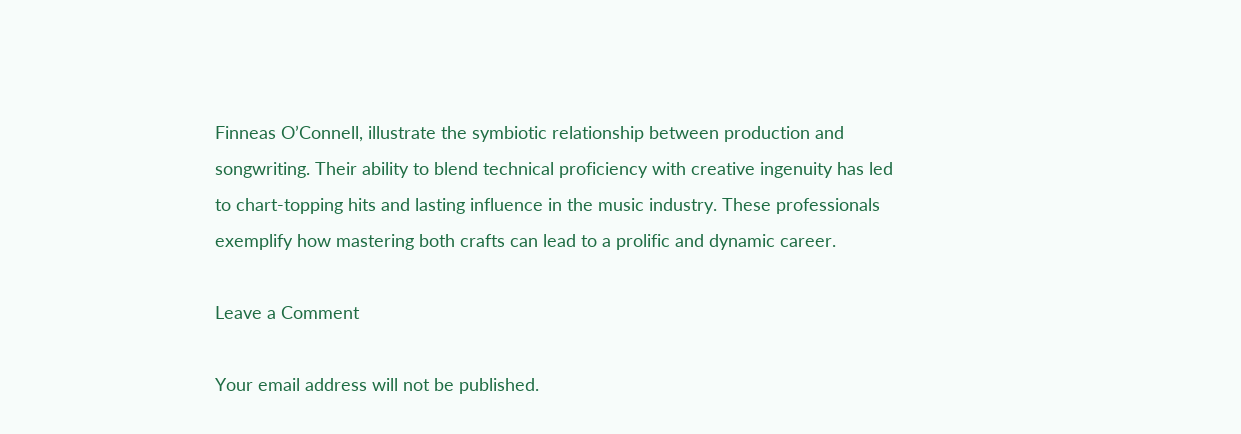Finneas O’Connell, illustrate the symbiotic relationship between production and songwriting. Their ability to blend technical proficiency with creative ingenuity has led to chart-topping hits and lasting influence in the music industry. These professionals exemplify how mastering both crafts can lead to a prolific and dynamic career.

Leave a Comment

Your email address will not be published.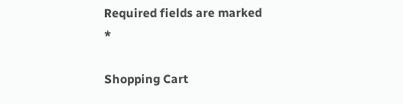Required fields are marked *

Shopping Cart